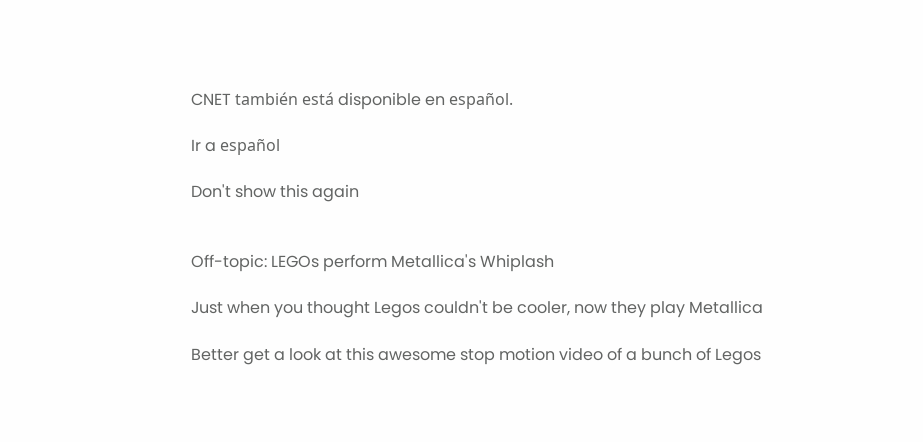CNET también está disponible en español.

Ir a español

Don't show this again


Off-topic: LEGOs perform Metallica's Whiplash

Just when you thought Legos couldn't be cooler, now they play Metallica

Better get a look at this awesome stop motion video of a bunch of Legos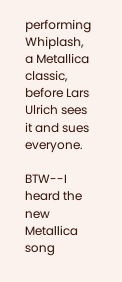performing Whiplash, a Metallica classic, before Lars Ulrich sees it and sues everyone.

BTW--I heard the new Metallica song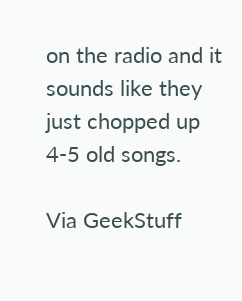on the radio and it sounds like they just chopped up 4-5 old songs.

Via GeekStuff